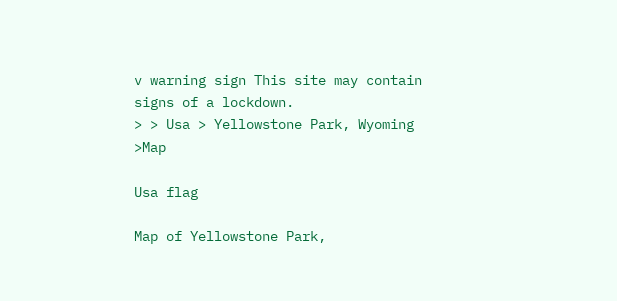v warning sign This site may contain signs of a lockdown.
> > Usa > Yellowstone Park, Wyoming >Map

Usa flag

Map of Yellowstone Park,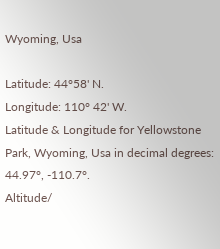Wyoming, Usa

Latitude: 44°58' N.
Longitude: 110° 42' W.
Latitude & Longitude for Yellowstone Park, Wyoming, Usa in decimal degrees: 44.97°, -110.7°.
Altitude/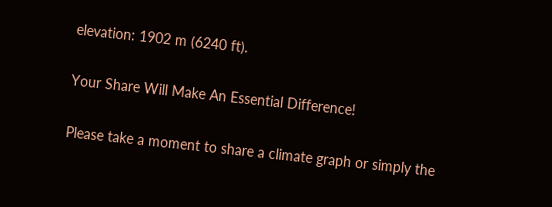elevation: 1902 m (6240 ft).

Your Share Will Make An Essential Difference!

Please take a moment to share a climate graph or simply the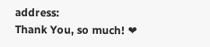address:
Thank You, so much! ❤